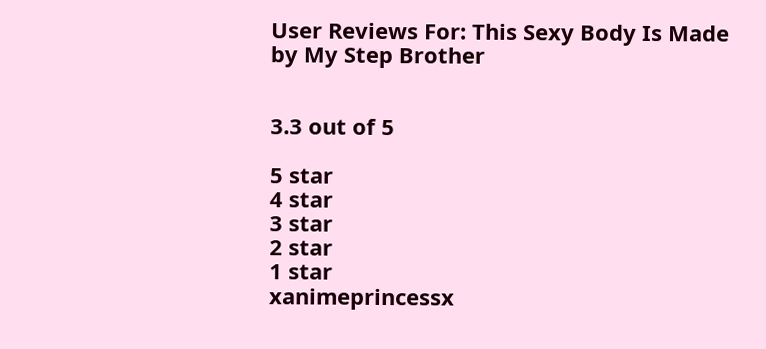User Reviews For: This Sexy Body Is Made by My Step Brother


3.3 out of 5

5 star
4 star
3 star
2 star
1 star
xanimeprincessx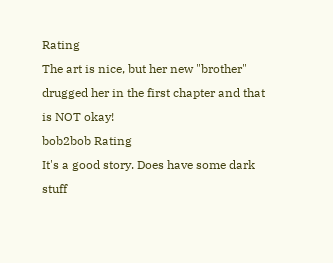Rating
The art is nice, but her new "brother" drugged her in the first chapter and that is NOT okay!
bob2bob Rating
It's a good story. Does have some dark stuff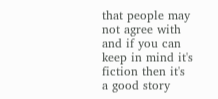that people may not agree with and if you can keep in mind it's fiction then it's a good story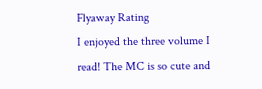Flyaway Rating
I enjoyed the three volume I read! The MC is so cute and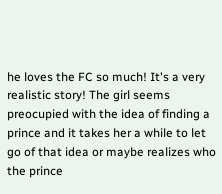he loves the FC so much! It's a very realistic story! The girl seems preocupied with the idea of finding a prince and it takes her a while to let go of that idea or maybe realizes who the prince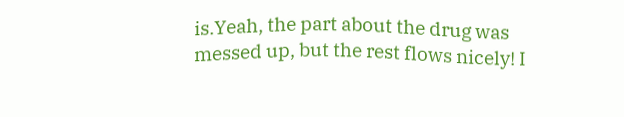is.Yeah, the part about the drug was messed up, but the rest flows nicely! I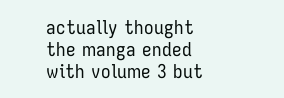actually thought the manga ended with volume 3 but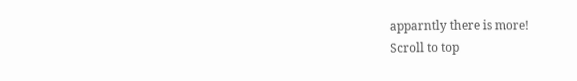apparntly there is more!
Scroll to top